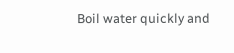Boil water quickly and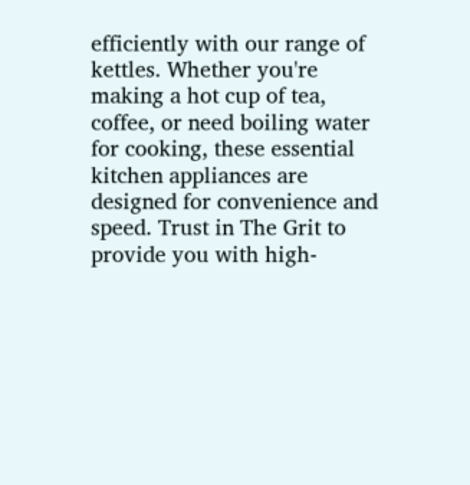efficiently with our range of kettles. Whether you're making a hot cup of tea, coffee, or need boiling water for cooking, these essential kitchen appliances are designed for convenience and speed. Trust in The Grit to provide you with high-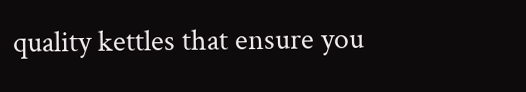quality kettles that ensure you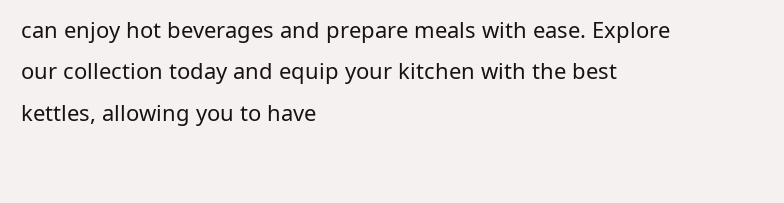can enjoy hot beverages and prepare meals with ease. Explore our collection today and equip your kitchen with the best kettles, allowing you to have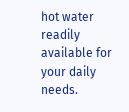hot water readily available for your daily needs.